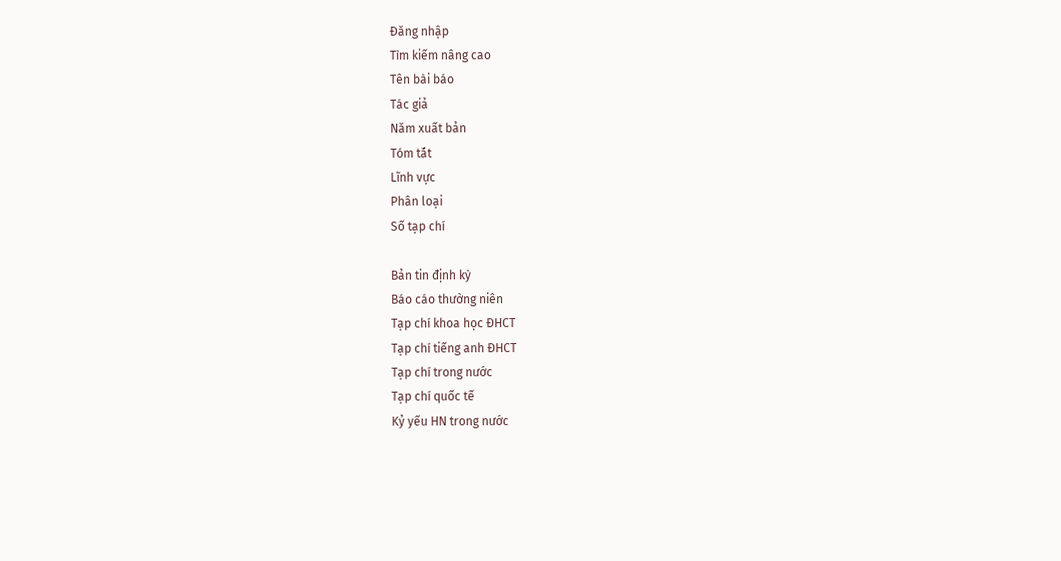Đăng nhập
Tìm kiếm nâng cao
Tên bài báo
Tác giả
Năm xuất bản
Tóm tắt
Lĩnh vực
Phân loại
Số tạp chí

Bản tin định kỳ
Báo cáo thường niên
Tạp chí khoa học ĐHCT
Tạp chí tiếng anh ĐHCT
Tạp chí trong nước
Tạp chí quốc tế
Kỷ yếu HN trong nước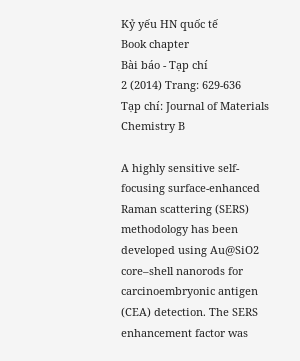Kỷ yếu HN quốc tế
Book chapter
Bài báo - Tạp chí
2 (2014) Trang: 629-636
Tạp chí: Journal of Materials Chemistry B

A highly sensitive self-focusing surface-enhanced Raman scattering (SERS) methodology has been developed using Au@SiO2 core–shell nanorods for carcinoembryonic antigen (CEA) detection. The SERS enhancement factor was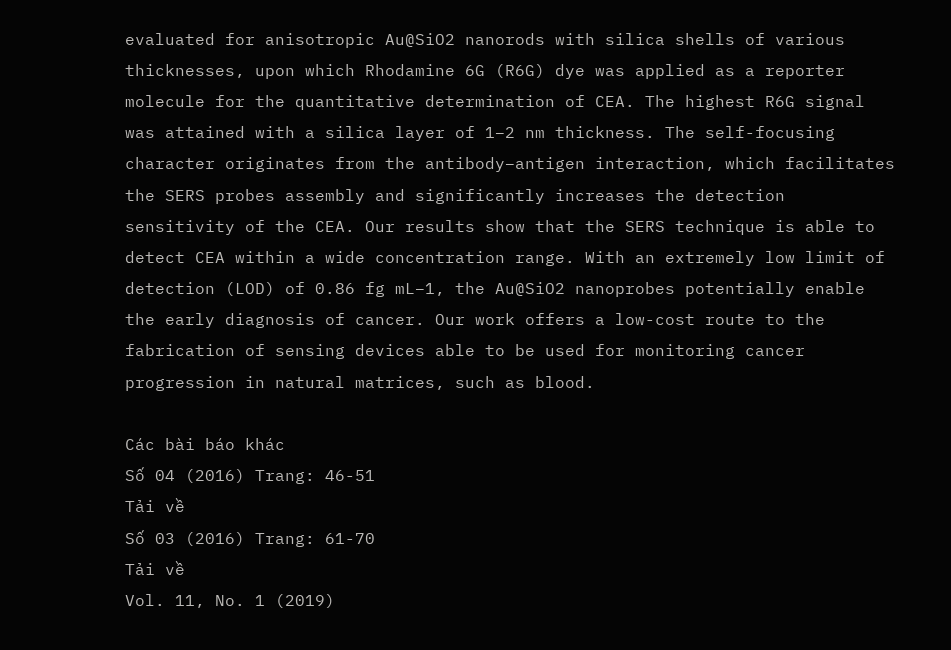evaluated for anisotropic Au@SiO2 nanorods with silica shells of various thicknesses, upon which Rhodamine 6G (R6G) dye was applied as a reporter molecule for the quantitative determination of CEA. The highest R6G signal was attained with a silica layer of 1–2 nm thickness. The self-focusing character originates from the antibody–antigen interaction, which facilitates the SERS probes assembly and significantly increases the detection sensitivity of the CEA. Our results show that the SERS technique is able to detect CEA within a wide concentration range. With an extremely low limit of detection (LOD) of 0.86 fg mL−1, the Au@SiO2 nanoprobes potentially enable the early diagnosis of cancer. Our work offers a low-cost route to the fabrication of sensing devices able to be used for monitoring cancer progression in natural matrices, such as blood.

Các bài báo khác
Số 04 (2016) Trang: 46-51
Tải về
Số 03 (2016) Trang: 61-70
Tải về
Vol. 11, No. 1 (2019)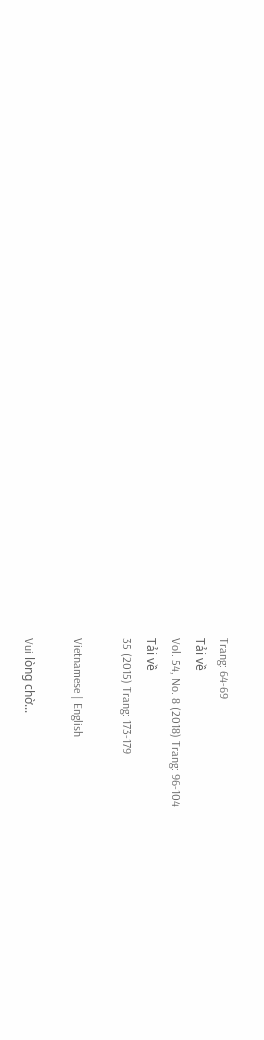Trang: 64-69
Tải về
Vol. 54, No. 8 (2018) Trang: 96-104
Tải về
35 (2015) Trang: 173-179

Vietnamese | English

Vui lòng chờ...